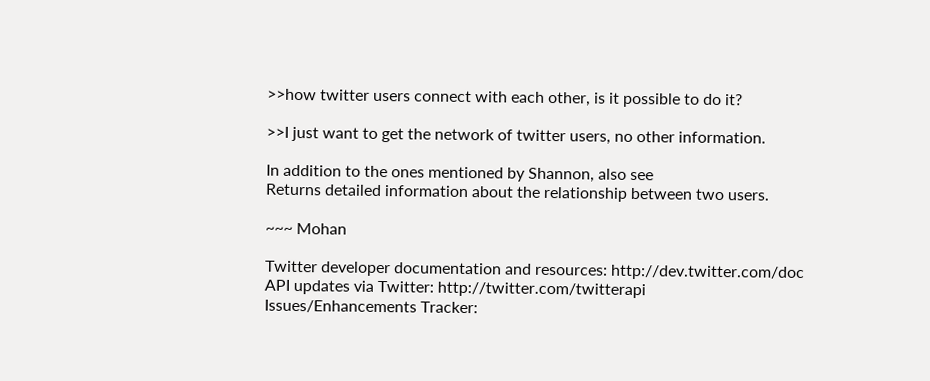>>how twitter users connect with each other, is it possible to do it?

>>I just want to get the network of twitter users, no other information.

In addition to the ones mentioned by Shannon, also see
Returns detailed information about the relationship between two users.

~~~ Mohan

Twitter developer documentation and resources: http://dev.twitter.com/doc
API updates via Twitter: http://twitter.com/twitterapi
Issues/Enhancements Tracker: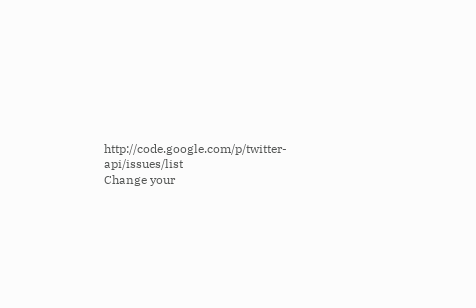http://code.google.com/p/twitter-api/issues/list
Change your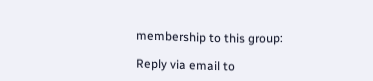membership to this group:

Reply via email to